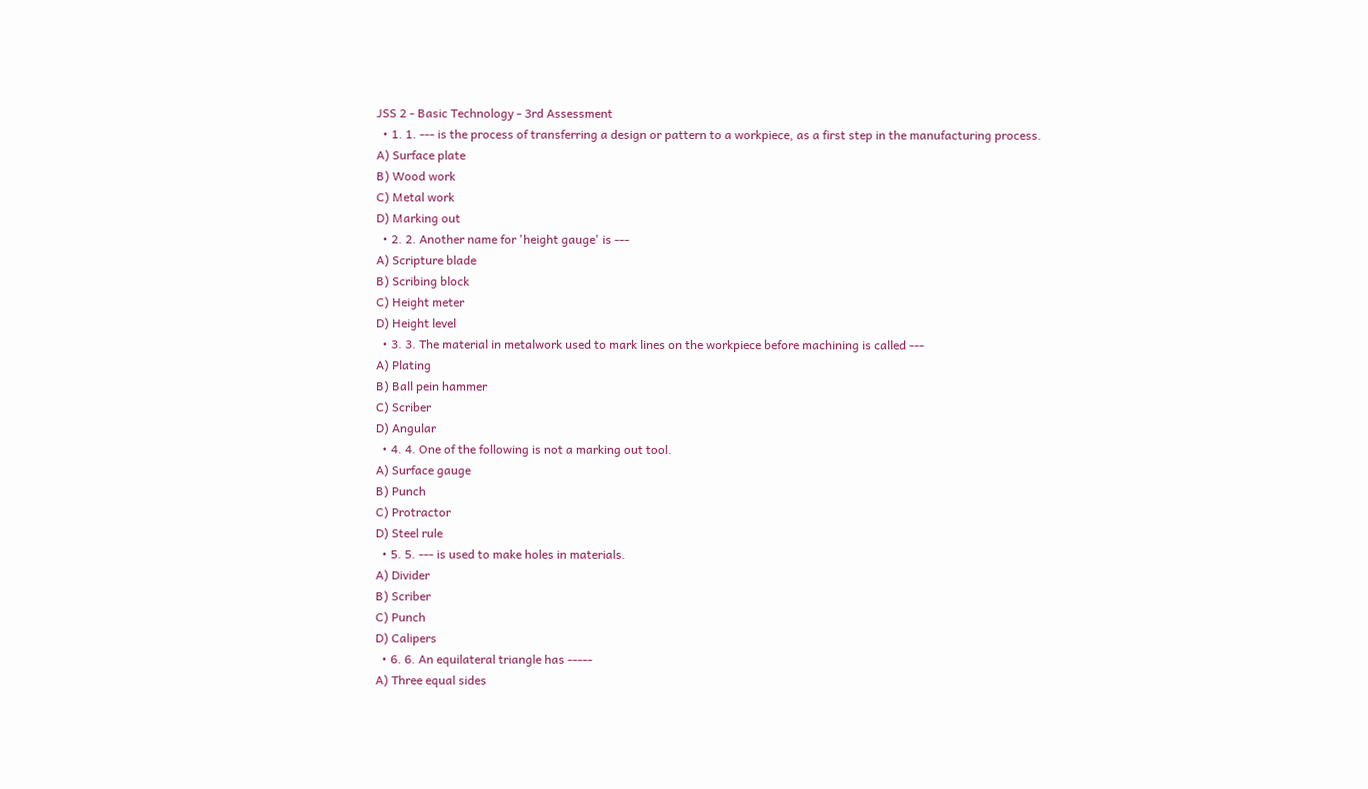JSS 2 - Basic Technology - 3rd Assessment
  • 1. 1. --- is the process of transferring a design or pattern to a workpiece, as a first step in the manufacturing process.
A) Surface plate
B) Wood work
C) Metal work
D) Marking out
  • 2. 2. Another name for 'height gauge' is ---
A) Scripture blade
B) Scribing block
C) Height meter
D) Height level
  • 3. 3. The material in metalwork used to mark lines on the workpiece before machining is called ---
A) Plating
B) Ball pein hammer
C) Scriber
D) Angular
  • 4. 4. One of the following is not a marking out tool.
A) Surface gauge
B) Punch
C) Protractor
D) Steel rule
  • 5. 5. --- is used to make holes in materials.
A) Divider
B) Scriber
C) Punch
D) Calipers
  • 6. 6. An equilateral triangle has -----
A) Three equal sides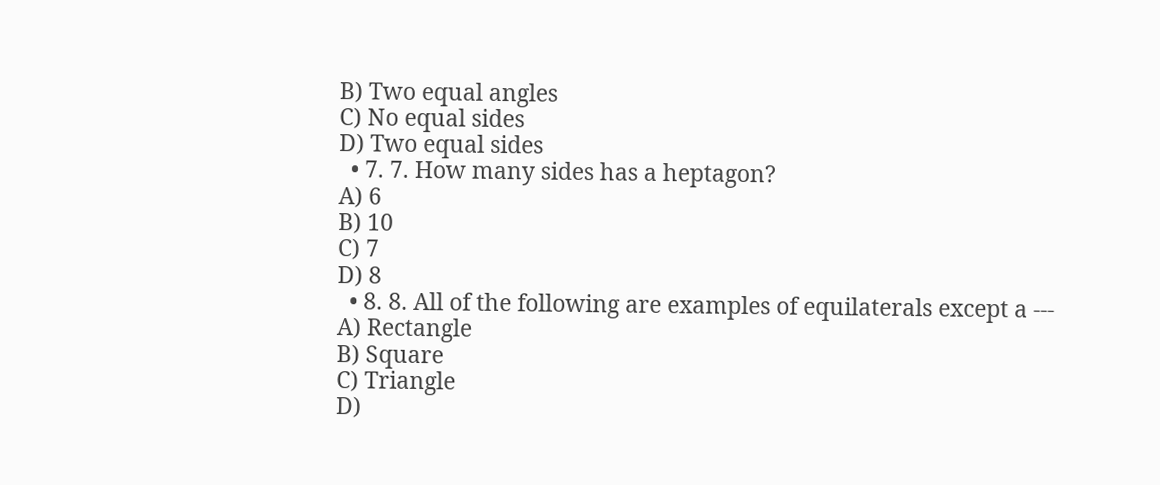B) Two equal angles
C) No equal sides
D) Two equal sides
  • 7. 7. How many sides has a heptagon?
A) 6
B) 10
C) 7
D) 8
  • 8. 8. All of the following are examples of equilaterals except a ---
A) Rectangle
B) Square
C) Triangle
D)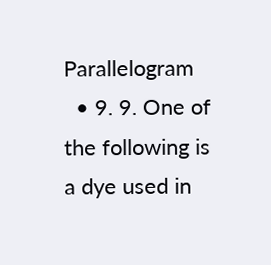Parallelogram
  • 9. 9. One of the following is a dye used in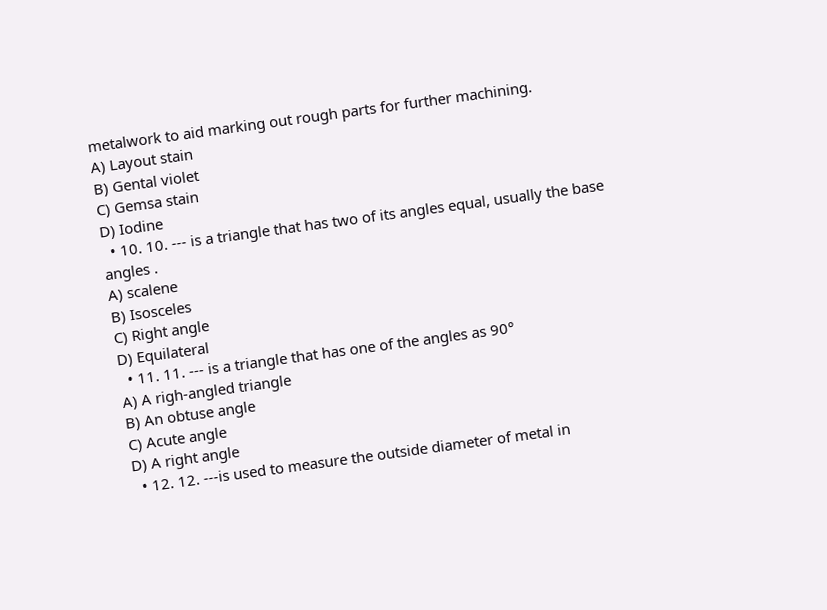metalwork to aid marking out rough parts for further machining.
A) Layout stain
B) Gental violet
C) Gemsa stain
D) Iodine
  • 10. 10. --- is a triangle that has two of its angles equal, usually the base angles .
A) scalene
B) Isosceles
C) Right angle
D) Equilateral
  • 11. 11. --- is a triangle that has one of the angles as 90°
A) A righ-angled triangle
B) An obtuse angle
C) Acute angle
D) A right angle
  • 12. 12. ---is used to measure the outside diameter of metal in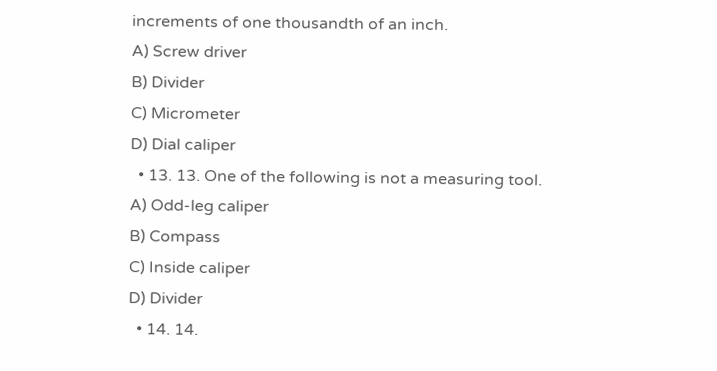increments of one thousandth of an inch.
A) Screw driver
B) Divider
C) Micrometer
D) Dial caliper
  • 13. 13. One of the following is not a measuring tool.
A) Odd-leg caliper
B) Compass
C) Inside caliper
D) Divider
  • 14. 14.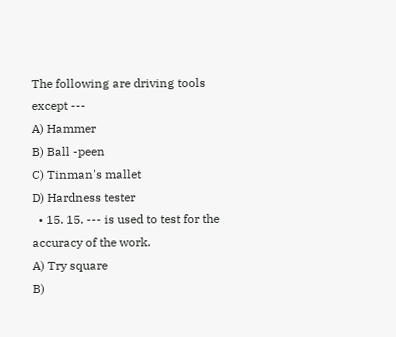The following are driving tools except ---
A) Hammer
B) Ball -peen
C) Tinman's mallet
D) Hardness tester
  • 15. 15. --- is used to test for the accuracy of the work.
A) Try square
B)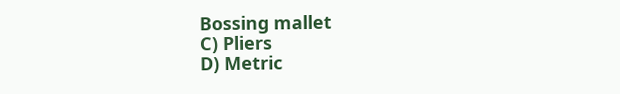Bossing mallet
C) Pliers
D) Metric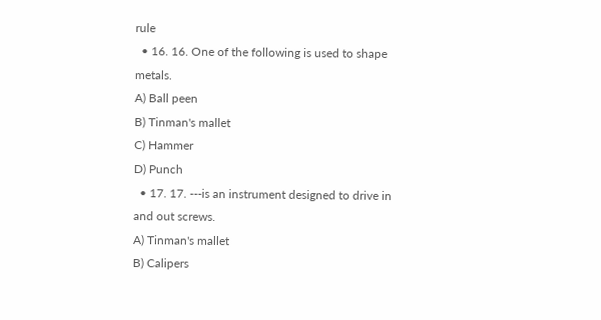rule
  • 16. 16. One of the following is used to shape metals.
A) Ball peen
B) Tinman's mallet
C) Hammer
D) Punch
  • 17. 17. ---is an instrument designed to drive in and out screws.
A) Tinman's mallet
B) Calipers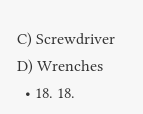C) Screwdriver
D) Wrenches
  • 18. 18.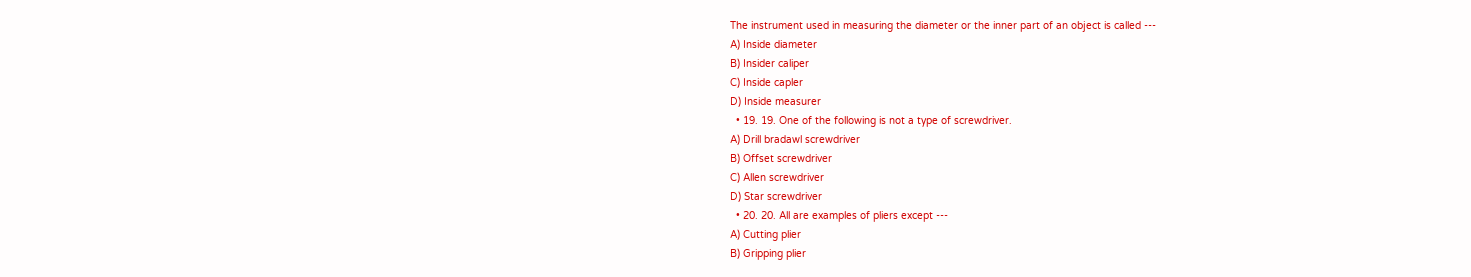The instrument used in measuring the diameter or the inner part of an object is called ---
A) Inside diameter
B) Insider caliper
C) Inside capler
D) Inside measurer
  • 19. 19. One of the following is not a type of screwdriver.
A) Drill bradawl screwdriver
B) Offset screwdriver
C) Allen screwdriver
D) Star screwdriver
  • 20. 20. All are examples of pliers except ---
A) Cutting plier
B) Gripping plier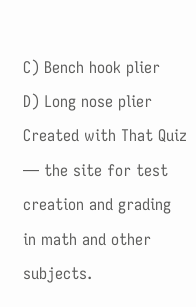C) Bench hook plier
D) Long nose plier
Created with That Quiz — the site for test creation and grading in math and other subjects.